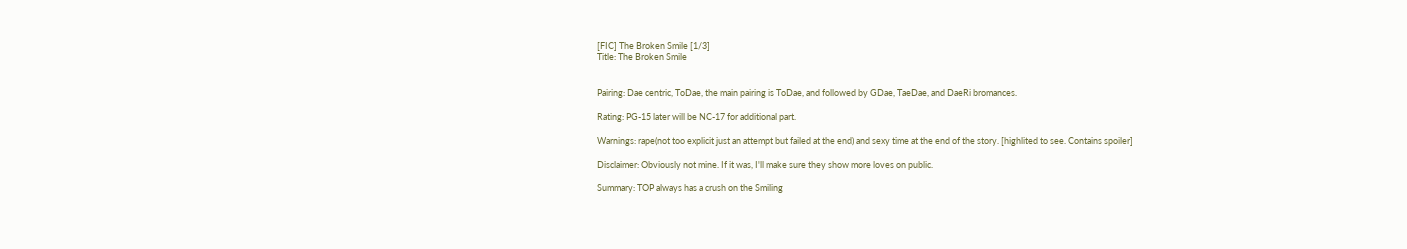[FIC] The Broken Smile [1/3]
Title: The Broken Smile


Pairing: Dae centric, ToDae, the main pairing is ToDae, and followed by GDae, TaeDae, and DaeRi bromances.

Rating: PG-15 later will be NC-17 for additional part.

Warnings: rape(not too explicit just an attempt but failed at the end) and sexy time at the end of the story. [highlited to see. Contains spoiler]

Disclaimer: Obviously not mine. If it was, I'll make sure they show more loves on public.

Summary: TOP always has a crush on the Smiling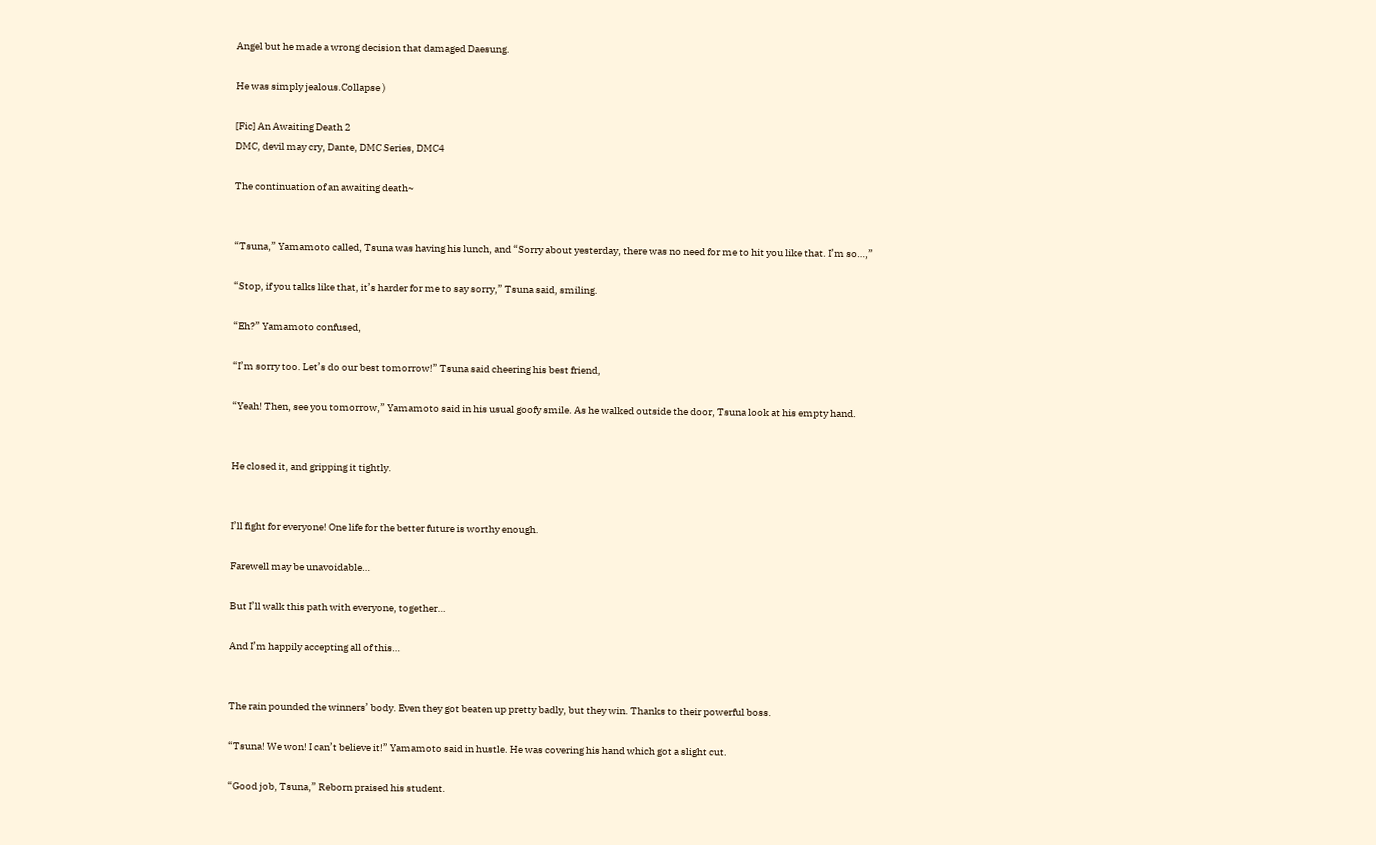Angel but he made a wrong decision that damaged Daesung.

He was simply jealous.Collapse )

[Fic] An Awaiting Death 2
DMC, devil may cry, Dante, DMC Series, DMC4

The continuation of an awaiting death~


“Tsuna,” Yamamoto called, Tsuna was having his lunch, and “Sorry about yesterday, there was no need for me to hit you like that. I’m so…,”

“Stop, if you talks like that, it’s harder for me to say sorry,” Tsuna said, smiling.

“Eh?” Yamamoto confused,

“I’m sorry too. Let’s do our best tomorrow!” Tsuna said cheering his best friend,

“Yeah! Then, see you tomorrow,” Yamamoto said in his usual goofy smile. As he walked outside the door, Tsuna look at his empty hand.


He closed it, and gripping it tightly.


I’ll fight for everyone! One life for the better future is worthy enough.

Farewell may be unavoidable…

But I’ll walk this path with everyone, together…

And I’m happily accepting all of this…


The rain pounded the winners’ body. Even they got beaten up pretty badly, but they win. Thanks to their powerful boss.

“Tsuna! We won! I can’t believe it!” Yamamoto said in hustle. He was covering his hand which got a slight cut.

“Good job, Tsuna,” Reborn praised his student.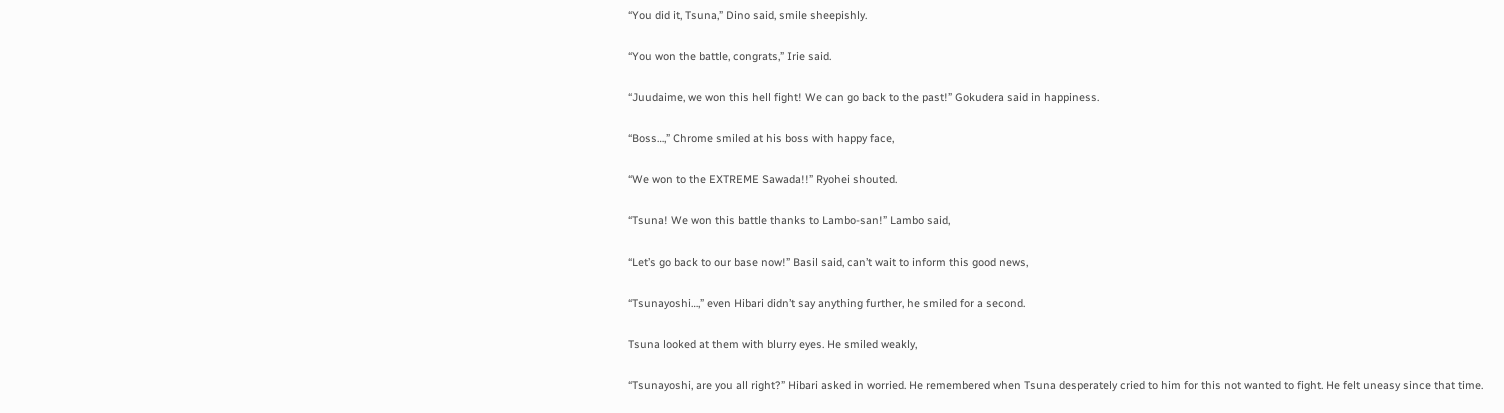“You did it, Tsuna,” Dino said, smile sheepishly.

“You won the battle, congrats,” Irie said.

“Juudaime, we won this hell fight! We can go back to the past!” Gokudera said in happiness.

“Boss…,” Chrome smiled at his boss with happy face,

“We won to the EXTREME Sawada!!” Ryohei shouted.

“Tsuna! We won this battle thanks to Lambo-san!” Lambo said,

“Let’s go back to our base now!” Basil said, can’t wait to inform this good news,

“Tsunayoshi…,” even Hibari didn’t say anything further, he smiled for a second.

Tsuna looked at them with blurry eyes. He smiled weakly,

“Tsunayoshi, are you all right?” Hibari asked in worried. He remembered when Tsuna desperately cried to him for this not wanted to fight. He felt uneasy since that time.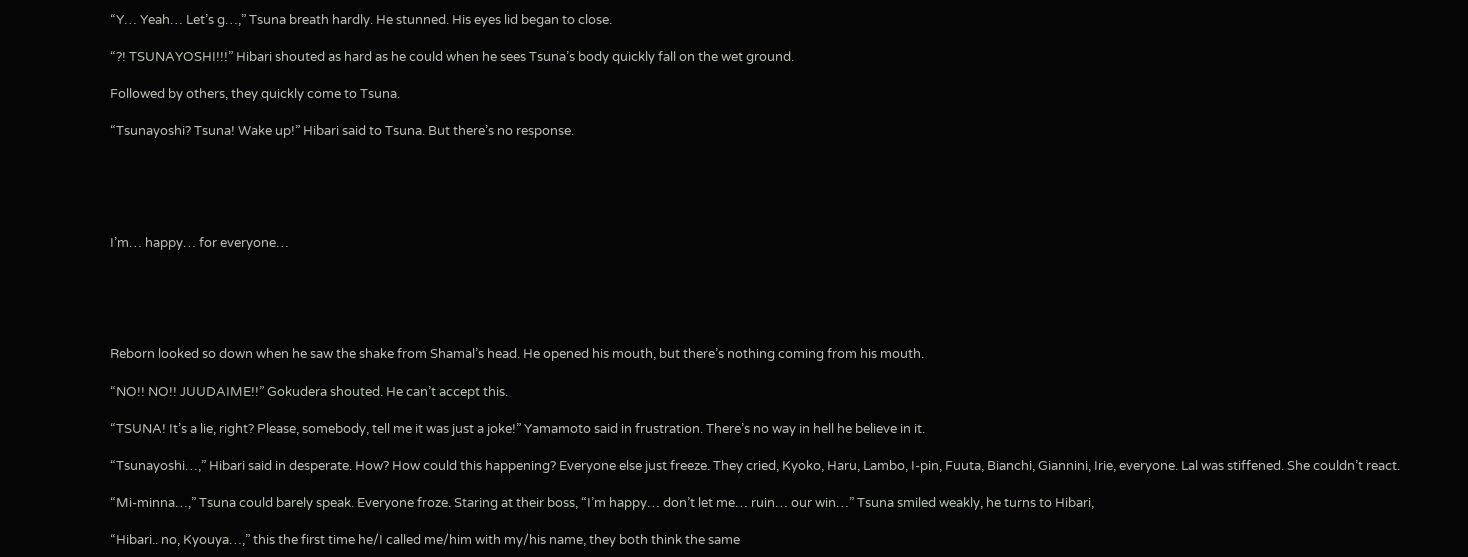“Y… Yeah… Let’s g…,” Tsuna breath hardly. He stunned. His eyes lid began to close.

“?! TSUNAYOSHI!!!” Hibari shouted as hard as he could when he sees Tsuna’s body quickly fall on the wet ground.

Followed by others, they quickly come to Tsuna.

“Tsunayoshi? Tsuna! Wake up!” Hibari said to Tsuna. But there’s no response.





I’m… happy… for everyone…





Reborn looked so down when he saw the shake from Shamal’s head. He opened his mouth, but there’s nothing coming from his mouth.

“NO!! NO!! JUUDAIME!!” Gokudera shouted. He can’t accept this.

“TSUNA! It’s a lie, right? Please, somebody, tell me it was just a joke!” Yamamoto said in frustration. There’s no way in hell he believe in it.

“Tsunayoshi…,” Hibari said in desperate. How? How could this happening? Everyone else just freeze. They cried, Kyoko, Haru, Lambo, I-pin, Fuuta, Bianchi, Giannini, Irie, everyone. Lal was stiffened. She couldn’t react.

“Mi-minna…,” Tsuna could barely speak. Everyone froze. Staring at their boss, “I’m happy… don’t let me… ruin… our win…” Tsuna smiled weakly, he turns to Hibari,

“Hibari.. no, Kyouya…,” this the first time he/I called me/him with my/his name, they both think the same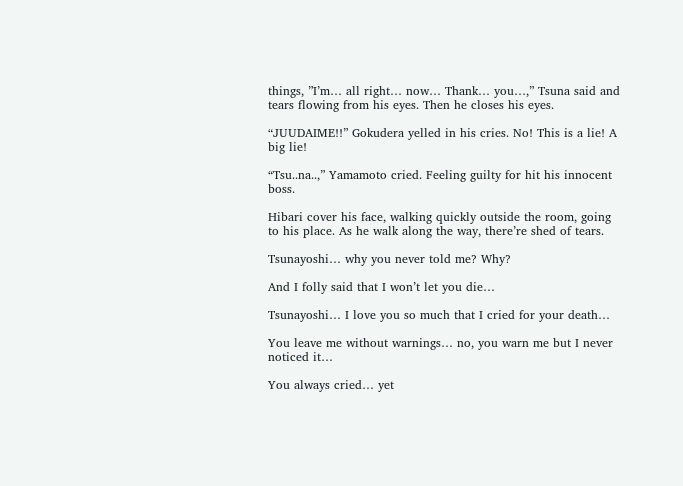things, ”I’m… all right… now… Thank… you…,” Tsuna said and tears flowing from his eyes. Then he closes his eyes.

“JUUDAIME!!” Gokudera yelled in his cries. No! This is a lie! A big lie!

“Tsu..na..,” Yamamoto cried. Feeling guilty for hit his innocent boss.

Hibari cover his face, walking quickly outside the room, going to his place. As he walk along the way, there’re shed of tears.

Tsunayoshi… why you never told me? Why?

And I folly said that I won’t let you die…

Tsunayoshi… I love you so much that I cried for your death…

You leave me without warnings… no, you warn me but I never noticed it…

You always cried… yet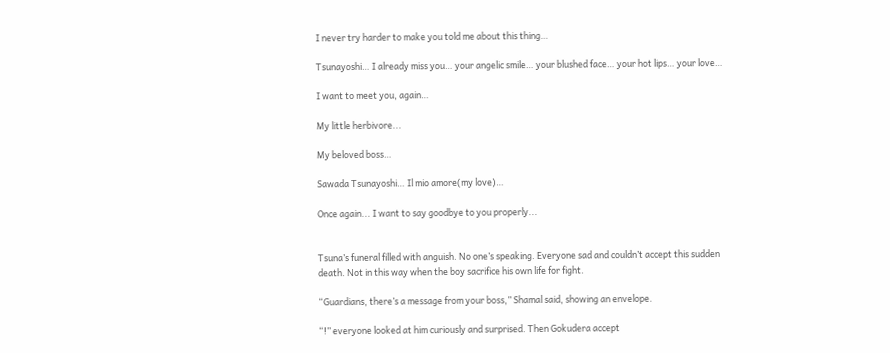I never try harder to make you told me about this thing…

Tsunayoshi… I already miss you… your angelic smile… your blushed face… your hot lips… your love…

I want to meet you, again…

My little herbivore...

My beloved boss…

Sawada Tsunayoshi… Il mio amore(my love)…

Once again... I want to say goodbye to you properly...


Tsuna’s funeral filled with anguish. No one’s speaking. Everyone sad and couldn’t accept this sudden death. Not in this way when the boy sacrifice his own life for fight.

“Guardians, there’s a message from your boss,” Shamal said, showing an envelope.

“!” everyone looked at him curiously and surprised. Then Gokudera accept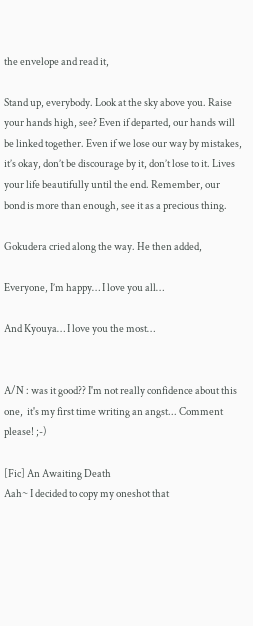the envelope and read it,

Stand up, everybody. Look at the sky above you. Raise your hands high, see? Even if departed, our hands will be linked together. Even if we lose our way by mistakes, it’s okay, don’t be discourage by it, don’t lose to it. Lives your life beautifully until the end. Remember, our bond is more than enough, see it as a precious thing.

Gokudera cried along the way. He then added,

Everyone, I’m happy… I love you all…

And Kyouya… I love you the most…


A/N : was it good?? I'm not really confidence about this one,  it's my first time writing an angst... Comment please! ;-)

[Fic] An Awaiting Death
Aah~ I decided to copy my oneshot that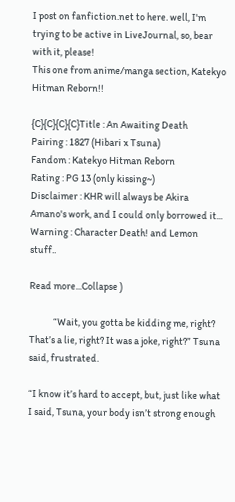I post on fanfiction.net to here. well, I'm trying to be active in LiveJournal, so, bear with it, please!
This one from anime/manga section, Katekyo Hitman Reborn!!

{C}{C}{C}{C}Title : An Awaiting Death
Pairing : 1827 (Hibari x Tsuna)
Fandom : Katekyo Hitman Reborn
Rating : PG 13 (only kissing~)
Disclaimer : KHR will always be Akira Amano's work, and I could only borrowed it...
Warning : Character Death! and Lemon stuff..

Read more...Collapse )

            “Wait, you gotta be kidding me, right? That’s a lie, right? It was a joke, right?” Tsuna said, frustrated.

“I know it’s hard to accept, but, just like what I said, Tsuna, your body isn’t strong enough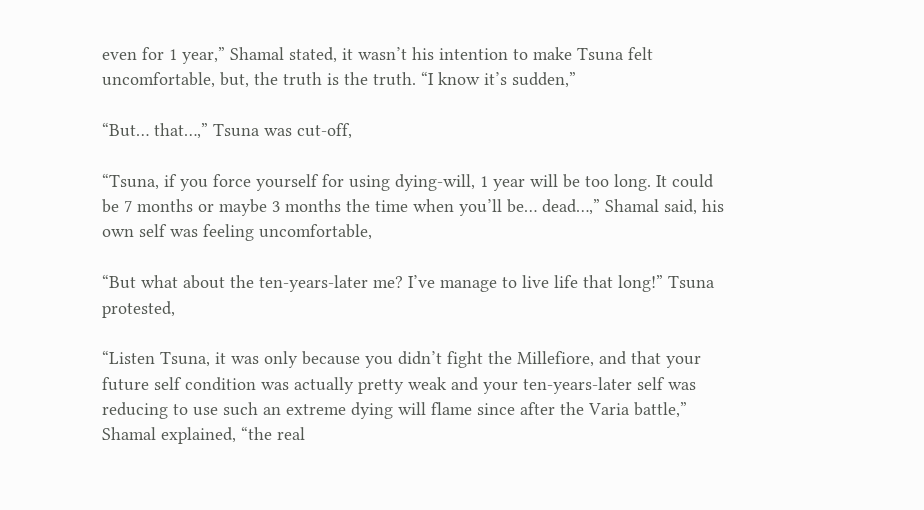even for 1 year,” Shamal stated, it wasn’t his intention to make Tsuna felt uncomfortable, but, the truth is the truth. “I know it’s sudden,”

“But… that…,” Tsuna was cut-off,

“Tsuna, if you force yourself for using dying-will, 1 year will be too long. It could be 7 months or maybe 3 months the time when you’ll be… dead…,” Shamal said, his own self was feeling uncomfortable,

“But what about the ten-years-later me? I’ve manage to live life that long!” Tsuna protested,

“Listen Tsuna, it was only because you didn’t fight the Millefiore, and that your future self condition was actually pretty weak and your ten-years-later self was reducing to use such an extreme dying will flame since after the Varia battle,” Shamal explained, “the real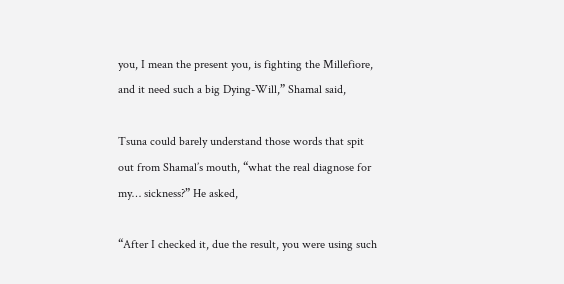you, I mean the present you, is fighting the Millefiore, and it need such a big Dying-Will,” Shamal said,

Tsuna could barely understand those words that spit out from Shamal’s mouth, “what the real diagnose for my… sickness?” He asked,

“After I checked it, due the result, you were using such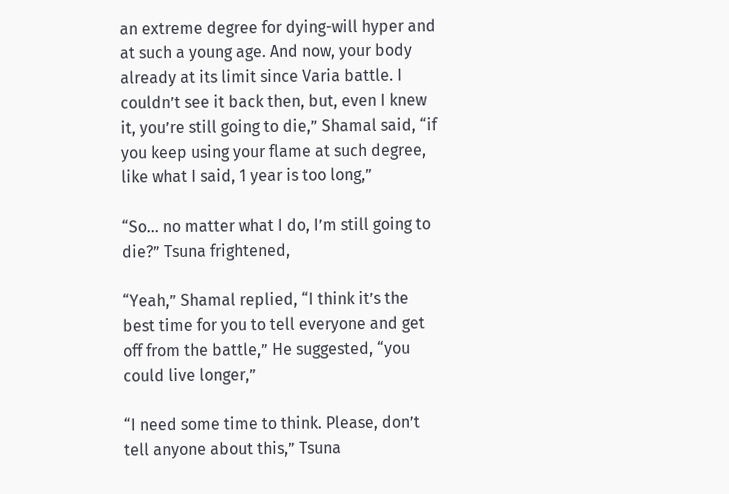an extreme degree for dying-will hyper and at such a young age. And now, your body already at its limit since Varia battle. I couldn’t see it back then, but, even I knew it, you’re still going to die,” Shamal said, “if you keep using your flame at such degree, like what I said, 1 year is too long,”

“So… no matter what I do, I’m still going to die?” Tsuna frightened,

“Yeah,” Shamal replied, “I think it’s the best time for you to tell everyone and get off from the battle,” He suggested, “you could live longer,”

“I need some time to think. Please, don’t tell anyone about this,” Tsuna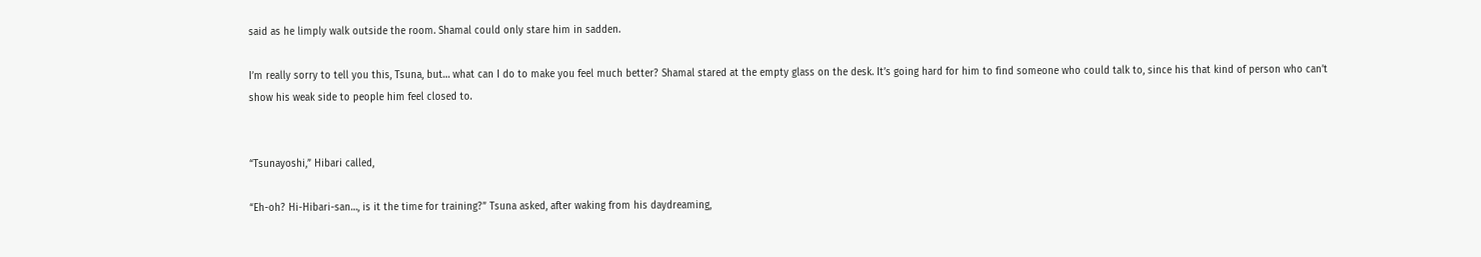said as he limply walk outside the room. Shamal could only stare him in sadden.

I’m really sorry to tell you this, Tsuna, but… what can I do to make you feel much better? Shamal stared at the empty glass on the desk. It’s going hard for him to find someone who could talk to, since his that kind of person who can’t show his weak side to people him feel closed to.


“Tsunayoshi,” Hibari called,

“Eh-oh? Hi-Hibari-san…, is it the time for training?” Tsuna asked, after waking from his daydreaming,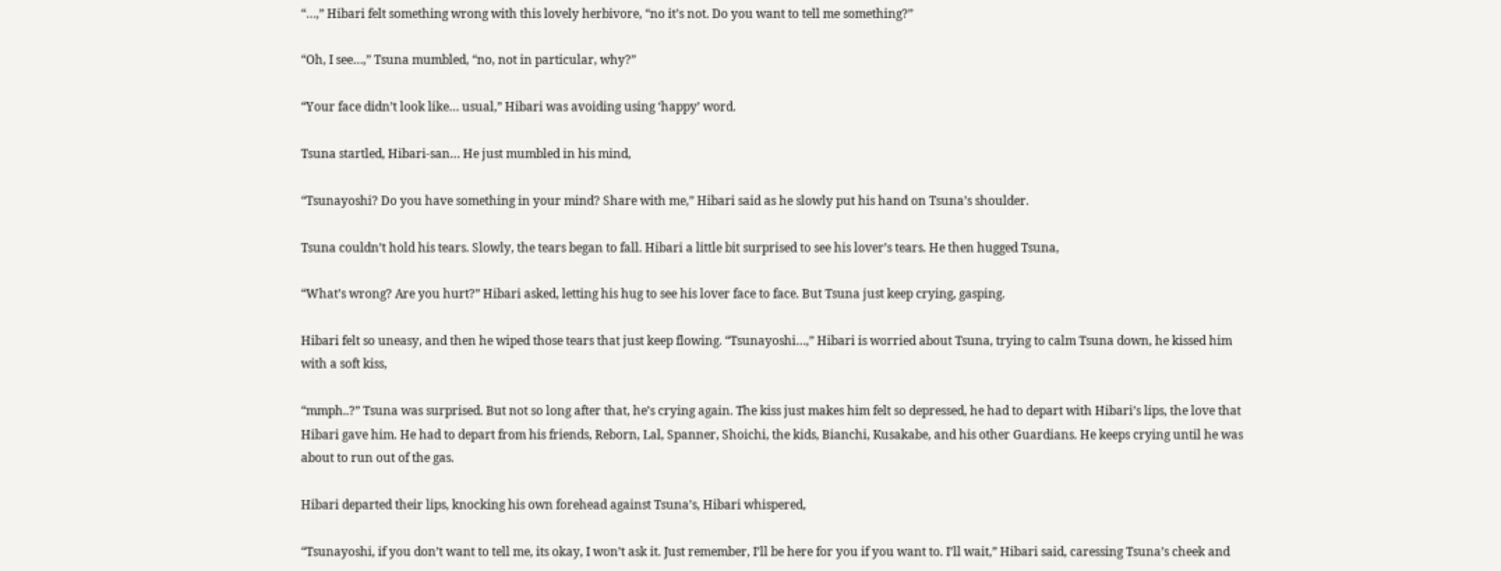“…,” Hibari felt something wrong with this lovely herbivore, “no it’s not. Do you want to tell me something?”

“Oh, I see…,” Tsuna mumbled, “no, not in particular, why?”

“Your face didn’t look like… usual,” Hibari was avoiding using ‘happy’ word.

Tsuna startled, Hibari-san… He just mumbled in his mind,

“Tsunayoshi? Do you have something in your mind? Share with me,” Hibari said as he slowly put his hand on Tsuna’s shoulder.

Tsuna couldn’t hold his tears. Slowly, the tears began to fall. Hibari a little bit surprised to see his lover’s tears. He then hugged Tsuna,

“What’s wrong? Are you hurt?” Hibari asked, letting his hug to see his lover face to face. But Tsuna just keep crying, gasping.

Hibari felt so uneasy, and then he wiped those tears that just keep flowing. “Tsunayoshi…,” Hibari is worried about Tsuna, trying to calm Tsuna down, he kissed him with a soft kiss,

“mmph..?” Tsuna was surprised. But not so long after that, he’s crying again. The kiss just makes him felt so depressed, he had to depart with Hibari’s lips, the love that Hibari gave him. He had to depart from his friends, Reborn, Lal, Spanner, Shoichi, the kids, Bianchi, Kusakabe, and his other Guardians. He keeps crying until he was about to run out of the gas.

Hibari departed their lips, knocking his own forehead against Tsuna’s, Hibari whispered,

“Tsunayoshi, if you don’t want to tell me, its okay, I won’t ask it. Just remember, I’ll be here for you if you want to. I’ll wait,” Hibari said, caressing Tsuna’s cheek and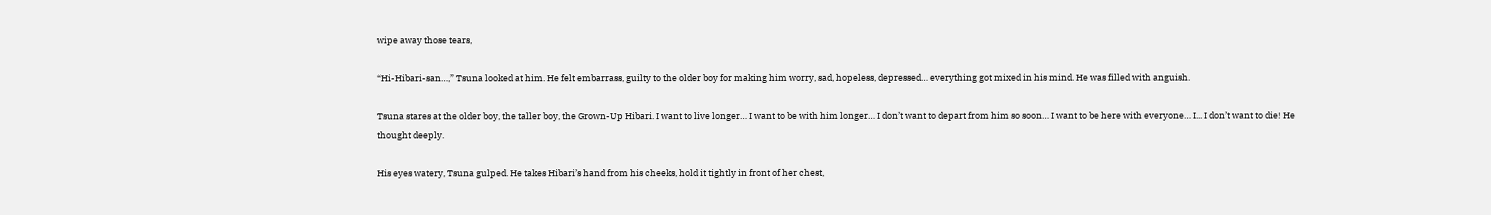wipe away those tears,

“Hi-Hibari-san…,” Tsuna looked at him. He felt embarrass, guilty to the older boy for making him worry, sad, hopeless, depressed… everything got mixed in his mind. He was filled with anguish.

Tsuna stares at the older boy, the taller boy, the Grown-Up Hibari. I want to live longer… I want to be with him longer… I don’t want to depart from him so soon… I want to be here with everyone… I... I don’t want to die! He thought deeply.

His eyes watery, Tsuna gulped. He takes Hibari’s hand from his cheeks, hold it tightly in front of her chest,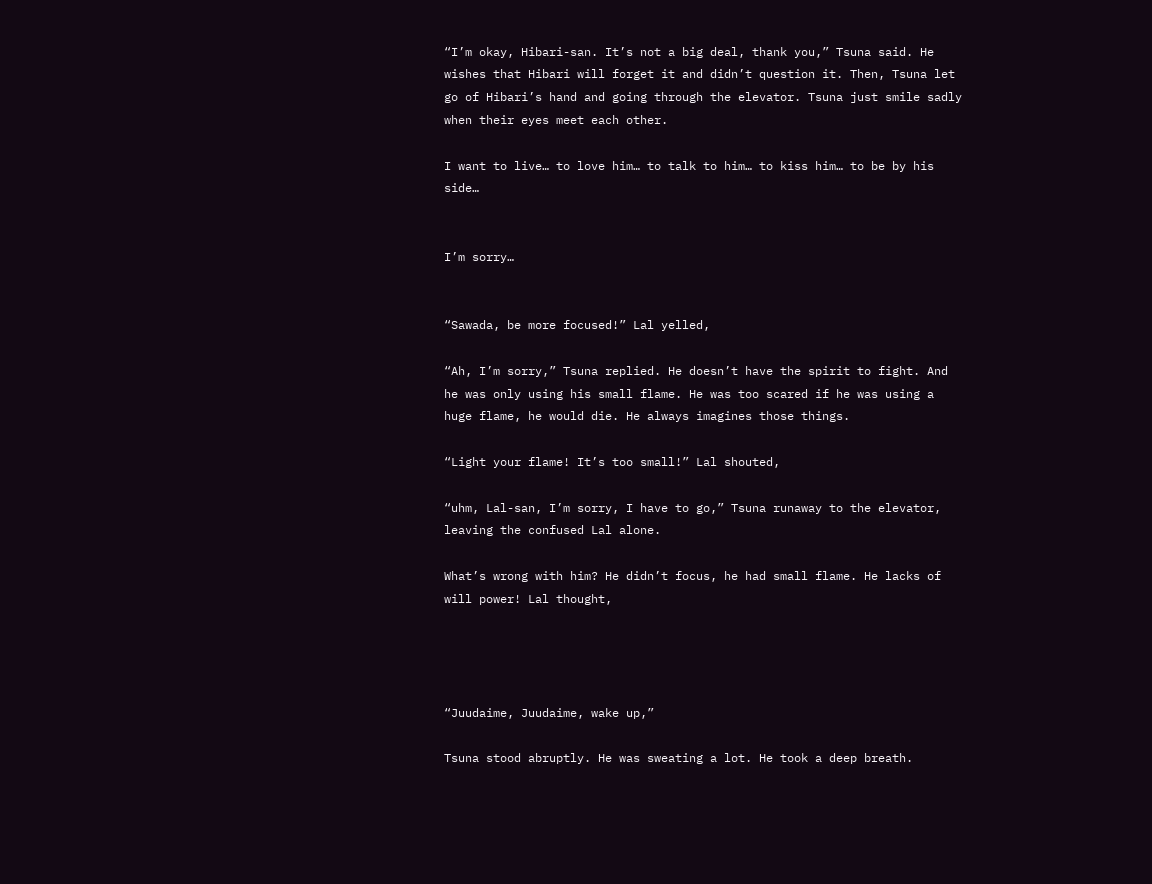“I’m okay, Hibari-san. It’s not a big deal, thank you,” Tsuna said. He wishes that Hibari will forget it and didn’t question it. Then, Tsuna let go of Hibari’s hand and going through the elevator. Tsuna just smile sadly when their eyes meet each other.

I want to live… to love him… to talk to him… to kiss him… to be by his side…


I’m sorry…


“Sawada, be more focused!” Lal yelled,

“Ah, I’m sorry,” Tsuna replied. He doesn’t have the spirit to fight. And he was only using his small flame. He was too scared if he was using a huge flame, he would die. He always imagines those things.

“Light your flame! It’s too small!” Lal shouted,

“uhm, Lal-san, I’m sorry, I have to go,” Tsuna runaway to the elevator, leaving the confused Lal alone.

What’s wrong with him? He didn’t focus, he had small flame. He lacks of will power! Lal thought,




“Juudaime, Juudaime, wake up,”

Tsuna stood abruptly. He was sweating a lot. He took a deep breath.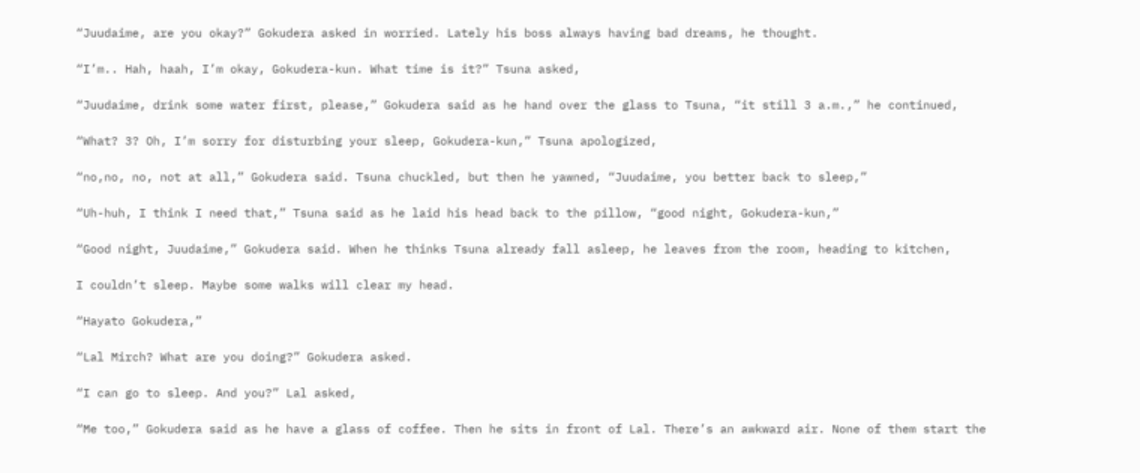“Juudaime, are you okay?” Gokudera asked in worried. Lately his boss always having bad dreams, he thought.

“I’m.. Hah, haah, I’m okay, Gokudera-kun. What time is it?” Tsuna asked,

“Juudaime, drink some water first, please,” Gokudera said as he hand over the glass to Tsuna, “it still 3 a.m.,” he continued,

“What? 3? Oh, I’m sorry for disturbing your sleep, Gokudera-kun,” Tsuna apologized,

“no,no, no, not at all,” Gokudera said. Tsuna chuckled, but then he yawned, “Juudaime, you better back to sleep,”

“Uh-huh, I think I need that,” Tsuna said as he laid his head back to the pillow, “good night, Gokudera-kun,”

“Good night, Juudaime,” Gokudera said. When he thinks Tsuna already fall asleep, he leaves from the room, heading to kitchen,

I couldn’t sleep. Maybe some walks will clear my head.

“Hayato Gokudera,”

“Lal Mirch? What are you doing?” Gokudera asked.

“I can go to sleep. And you?” Lal asked,

“Me too,” Gokudera said as he have a glass of coffee. Then he sits in front of Lal. There’s an awkward air. None of them start the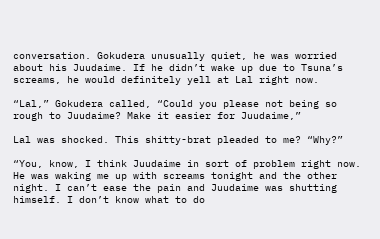conversation. Gokudera unusually quiet, he was worried about his Juudaime. If he didn’t wake up due to Tsuna’s screams, he would definitely yell at Lal right now.

“Lal,” Gokudera called, “Could you please not being so rough to Juudaime? Make it easier for Juudaime,”

Lal was shocked. This shitty-brat pleaded to me? “Why?”

“You, know, I think Juudaime in sort of problem right now. He was waking me up with screams tonight and the other night. I can’t ease the pain and Juudaime was shutting himself. I don’t know what to do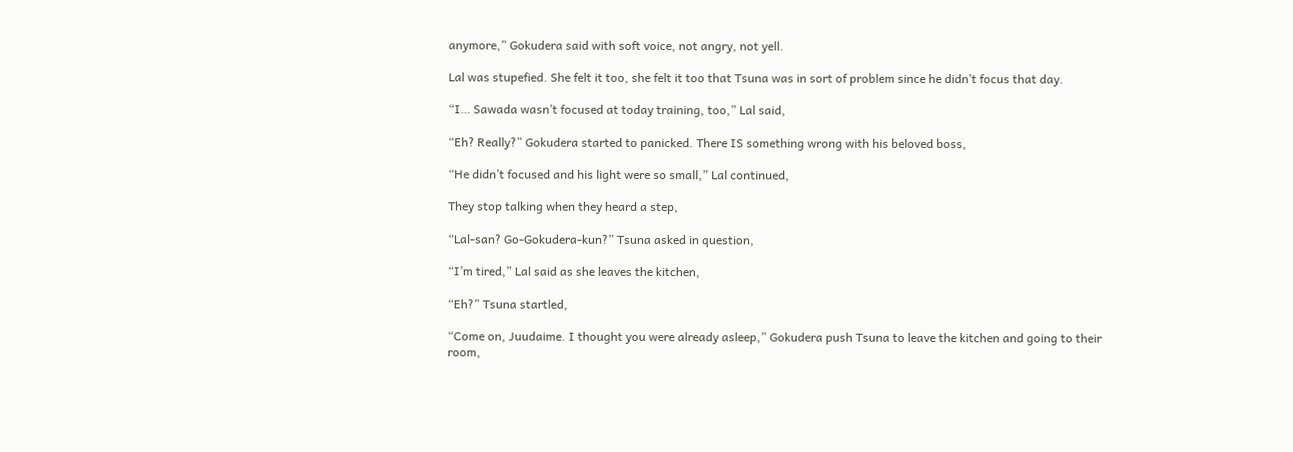anymore,” Gokudera said with soft voice, not angry, not yell.

Lal was stupefied. She felt it too, she felt it too that Tsuna was in sort of problem since he didn’t focus that day.

“I… Sawada wasn’t focused at today training, too,” Lal said,

“Eh? Really?” Gokudera started to panicked. There IS something wrong with his beloved boss,

“He didn’t focused and his light were so small,” Lal continued,

They stop talking when they heard a step,

“Lal-san? Go-Gokudera-kun?” Tsuna asked in question,

“I’m tired,” Lal said as she leaves the kitchen,

“Eh?” Tsuna startled,

“Come on, Juudaime. I thought you were already asleep,” Gokudera push Tsuna to leave the kitchen and going to their room,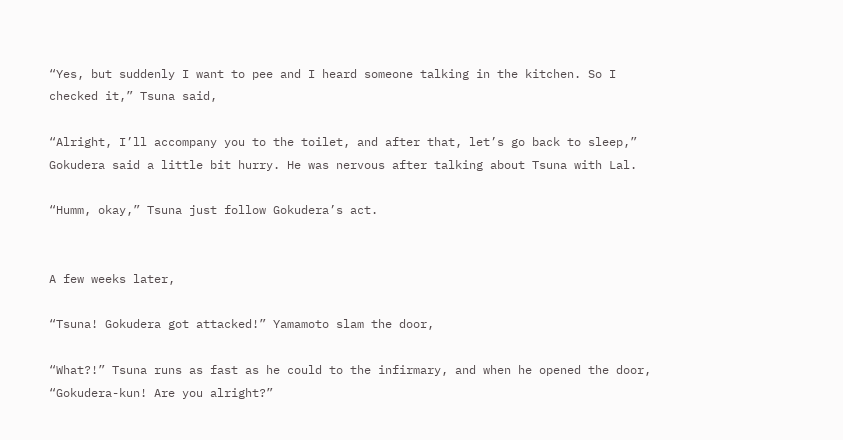“Yes, but suddenly I want to pee and I heard someone talking in the kitchen. So I checked it,” Tsuna said,

“Alright, I’ll accompany you to the toilet, and after that, let’s go back to sleep,” Gokudera said a little bit hurry. He was nervous after talking about Tsuna with Lal.

“Humm, okay,” Tsuna just follow Gokudera’s act.


A few weeks later,

“Tsuna! Gokudera got attacked!” Yamamoto slam the door,

“What?!” Tsuna runs as fast as he could to the infirmary, and when he opened the door, “Gokudera-kun! Are you alright?”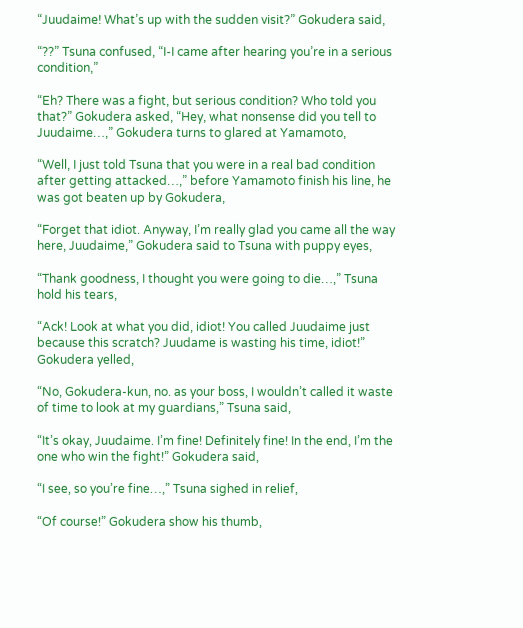“Juudaime! What’s up with the sudden visit?” Gokudera said,

“??” Tsuna confused, “I-I came after hearing you’re in a serious condition,”

“Eh? There was a fight, but serious condition? Who told you that?” Gokudera asked, “Hey, what nonsense did you tell to Juudaime…,” Gokudera turns to glared at Yamamoto,

“Well, I just told Tsuna that you were in a real bad condition after getting attacked…,” before Yamamoto finish his line, he was got beaten up by Gokudera,

“Forget that idiot. Anyway, I’m really glad you came all the way here, Juudaime,” Gokudera said to Tsuna with puppy eyes,

“Thank goodness, I thought you were going to die…,” Tsuna hold his tears,

“Ack! Look at what you did, idiot! You called Juudaime just because this scratch? Juudame is wasting his time, idiot!” Gokudera yelled,

“No, Gokudera-kun, no. as your boss, I wouldn’t called it waste of time to look at my guardians,” Tsuna said,

“It’s okay, Juudaime. I’m fine! Definitely fine! In the end, I’m the one who win the fight!” Gokudera said,

“I see, so you’re fine…,” Tsuna sighed in relief,

“Of course!” Gokudera show his thumb,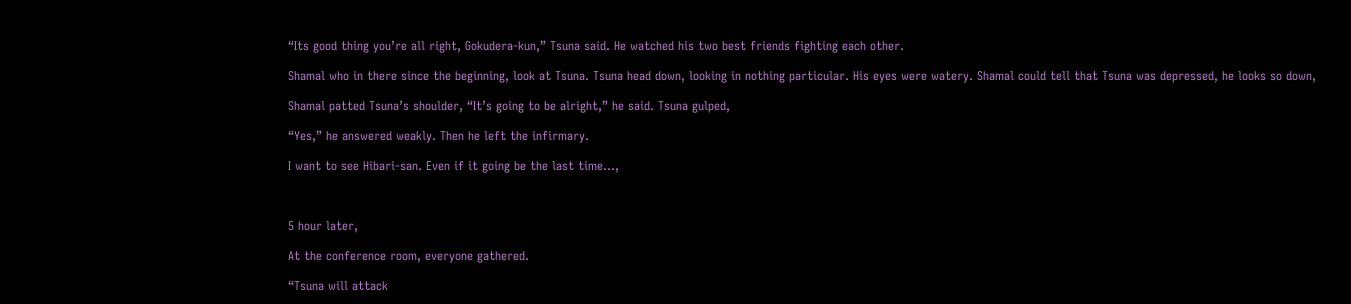“Its good thing you’re all right, Gokudera-kun,” Tsuna said. He watched his two best friends fighting each other.

Shamal who in there since the beginning, look at Tsuna. Tsuna head down, looking in nothing particular. His eyes were watery. Shamal could tell that Tsuna was depressed, he looks so down,

Shamal patted Tsuna’s shoulder, “It’s going to be alright,” he said. Tsuna gulped,

“Yes,” he answered weakly. Then he left the infirmary.

I want to see Hibari-san. Even if it going be the last time…,



5 hour later,

At the conference room, everyone gathered.

“Tsuna will attack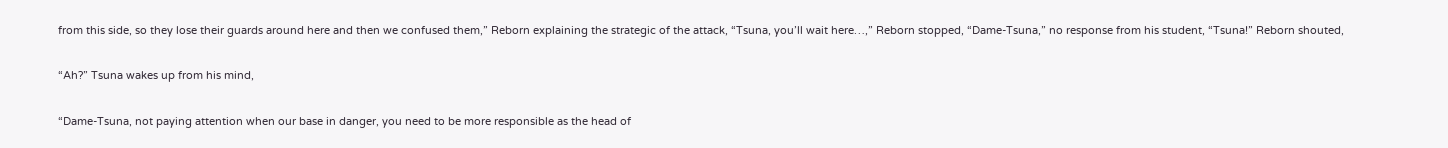from this side, so they lose their guards around here and then we confused them,” Reborn explaining the strategic of the attack, “Tsuna, you’ll wait here…,” Reborn stopped, “Dame-Tsuna,” no response from his student, “Tsuna!” Reborn shouted,

“Ah?” Tsuna wakes up from his mind,

“Dame-Tsuna, not paying attention when our base in danger, you need to be more responsible as the head of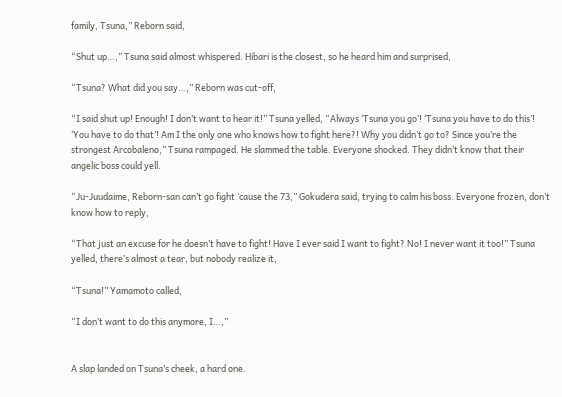family, Tsuna,” Reborn said,

“Shut up…,” Tsuna said almost whispered. Hibari is the closest, so he heard him and surprised,

“Tsuna? What did you say…,” Reborn was cut-off,

“I said shut up! Enough! I don’t want to hear it!” Tsuna yelled, “Always ‘Tsuna you go’! ‘Tsuna you have to do this’! ‘You have to do that’! Am I the only one who knows how to fight here?! Why you didn’t go to? Since you’re the strongest Arcobaleno,” Tsuna rampaged. He slammed the table. Everyone shocked. They didn’t know that their angelic boss could yell.

“Ju-Juudaime, Reborn-san can’t go fight ‘cause the 73,” Gokudera said, trying to calm his boss. Everyone frozen, don’t know how to reply,

“That just an excuse for he doesn’t have to fight! Have I ever said I want to fight? No! I never want it too!” Tsuna yelled, there’s almost a tear, but nobody realize it,

“Tsuna!” Yamamoto called,

“I don’t want to do this anymore, I…,”


A slap landed on Tsuna’s cheek, a hard one.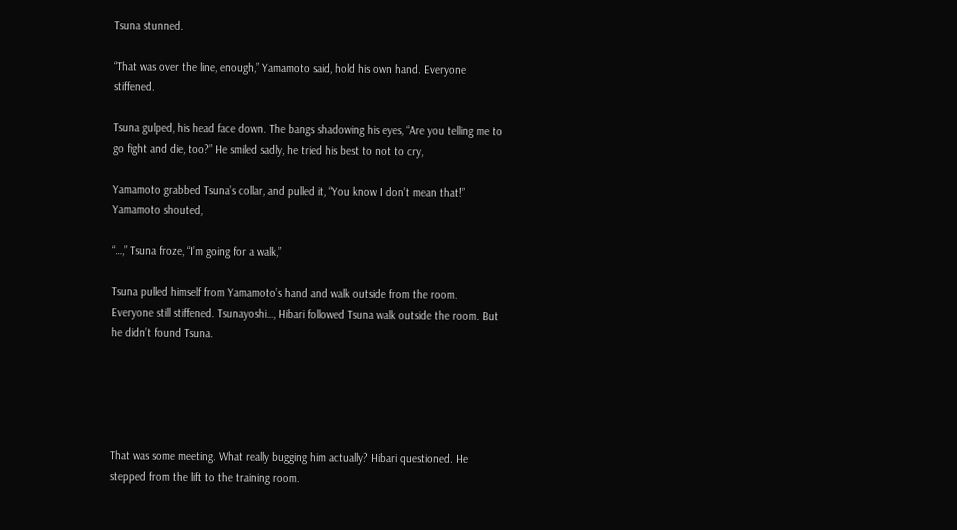Tsuna stunned.

“That was over the line, enough,” Yamamoto said, hold his own hand. Everyone stiffened.

Tsuna gulped, his head face down. The bangs shadowing his eyes, “Are you telling me to go fight and die, too?” He smiled sadly, he tried his best to not to cry,

Yamamoto grabbed Tsuna’s collar, and pulled it, “You know I don’t mean that!” Yamamoto shouted,

“…,” Tsuna froze, “I’m going for a walk,”

Tsuna pulled himself from Yamamoto’s hand and walk outside from the room. Everyone still stiffened. Tsunayoshi…, Hibari followed Tsuna walk outside the room. But he didn’t found Tsuna.





That was some meeting. What really bugging him actually? Hibari questioned. He stepped from the lift to the training room.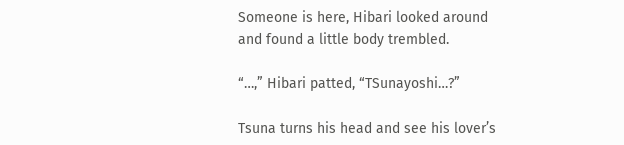Someone is here, Hibari looked around and found a little body trembled.

“…,” Hibari patted, “TSunayoshi…?”

Tsuna turns his head and see his lover’s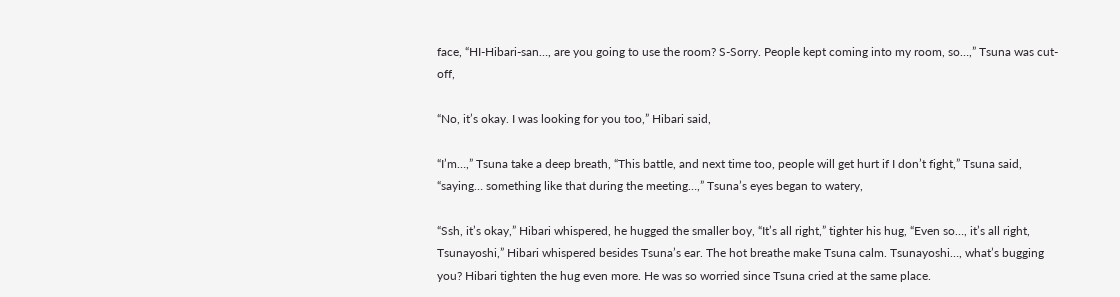face, “HI-Hibari-san…, are you going to use the room? S-Sorry. People kept coming into my room, so…,” Tsuna was cut-off,

“No, it’s okay. I was looking for you too,” Hibari said,

“I’m…,” Tsuna take a deep breath, “This battle, and next time too, people will get hurt if I don’t fight,” Tsuna said, “saying… something like that during the meeting…,” Tsuna’s eyes began to watery,

“Ssh, it’s okay,” Hibari whispered, he hugged the smaller boy, “It’s all right,” tighter his hug, “Even so…, it’s all right, Tsunayoshi,” Hibari whispered besides Tsuna’s ear. The hot breathe make Tsuna calm. Tsunayoshi…, what’s bugging you? Hibari tighten the hug even more. He was so worried since Tsuna cried at the same place.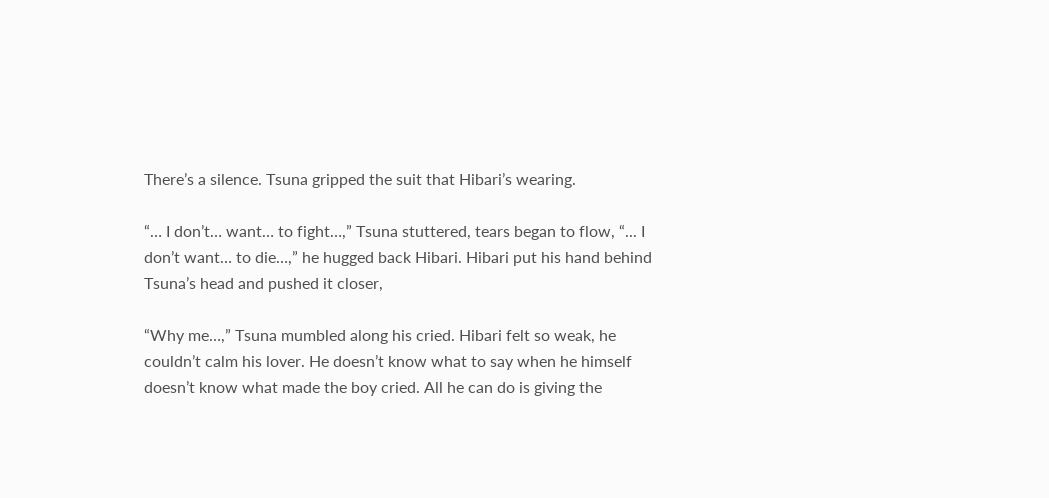There’s a silence. Tsuna gripped the suit that Hibari’s wearing.

“… I don’t… want… to fight…,” Tsuna stuttered, tears began to flow, “... I don’t want… to die…,” he hugged back Hibari. Hibari put his hand behind Tsuna’s head and pushed it closer,

“Why me…,” Tsuna mumbled along his cried. Hibari felt so weak, he couldn’t calm his lover. He doesn’t know what to say when he himself doesn’t know what made the boy cried. All he can do is giving the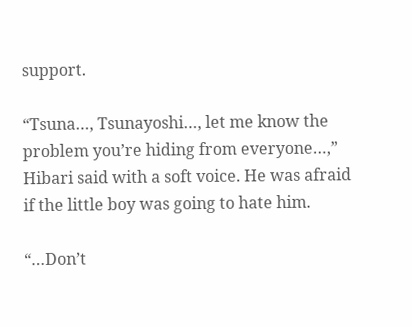support.

“Tsuna…, Tsunayoshi…, let me know the problem you’re hiding from everyone…,” Hibari said with a soft voice. He was afraid if the little boy was going to hate him.

“…Don’t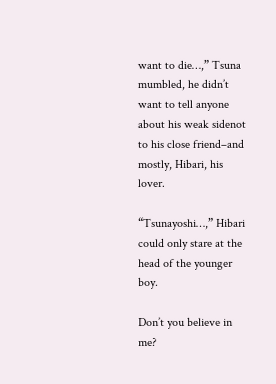want to die…,” Tsuna mumbled, he didn’t want to tell anyone about his weak sidenot to his close friend–and mostly, Hibari, his lover.

“Tsunayoshi…,” Hibari could only stare at the head of the younger boy.

Don’t you believe in me?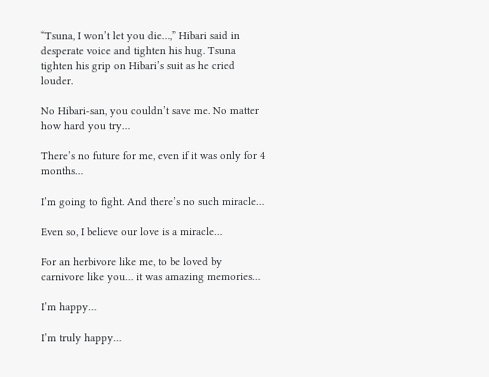“Tsuna, I won’t let you die…,” Hibari said in desperate voice and tighten his hug. Tsuna tighten his grip on Hibari’s suit as he cried louder.

No Hibari-san, you couldn’t save me. No matter how hard you try…

There’s no future for me, even if it was only for 4 months…

I’m going to fight. And there’s no such miracle…

Even so, I believe our love is a miracle…

For an herbivore like me, to be loved by carnivore like you… it was amazing memories…

I’m happy…

I’m truly happy…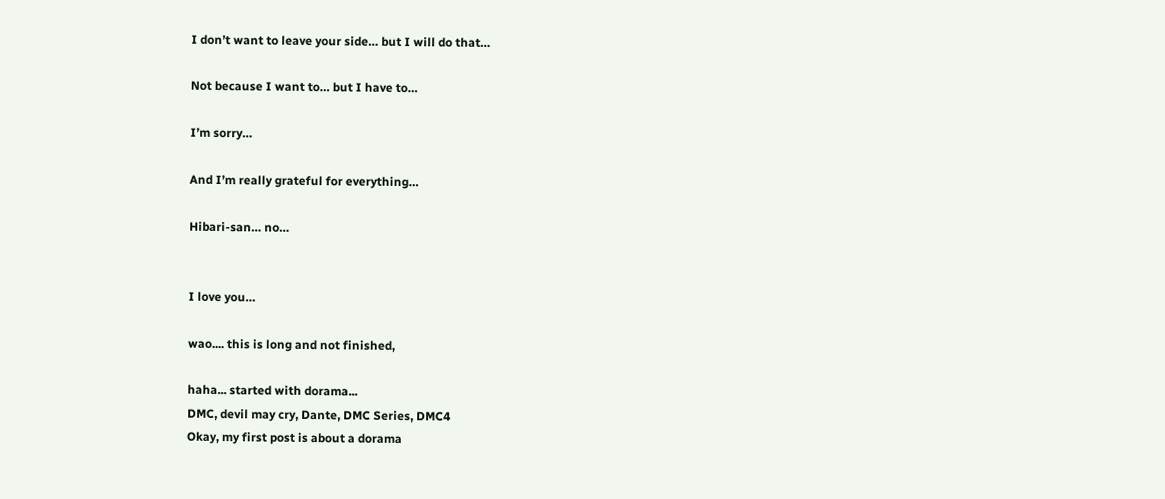I don’t want to leave your side… but I will do that…

Not because I want to… but I have to…

I’m sorry…

And I’m really grateful for everything…

Hibari-san… no…


I love you…

wao.... this is long and not finished,

haha... started with dorama...
DMC, devil may cry, Dante, DMC Series, DMC4
Okay, my first post is about a dorama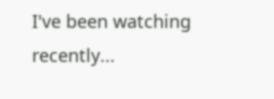I've been watching recently...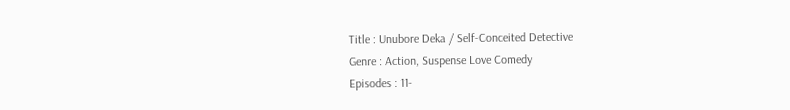Title : Unubore Deka / Self-Conceited Detective
Genre : Action, Suspense Love Comedy
Episodes : 11-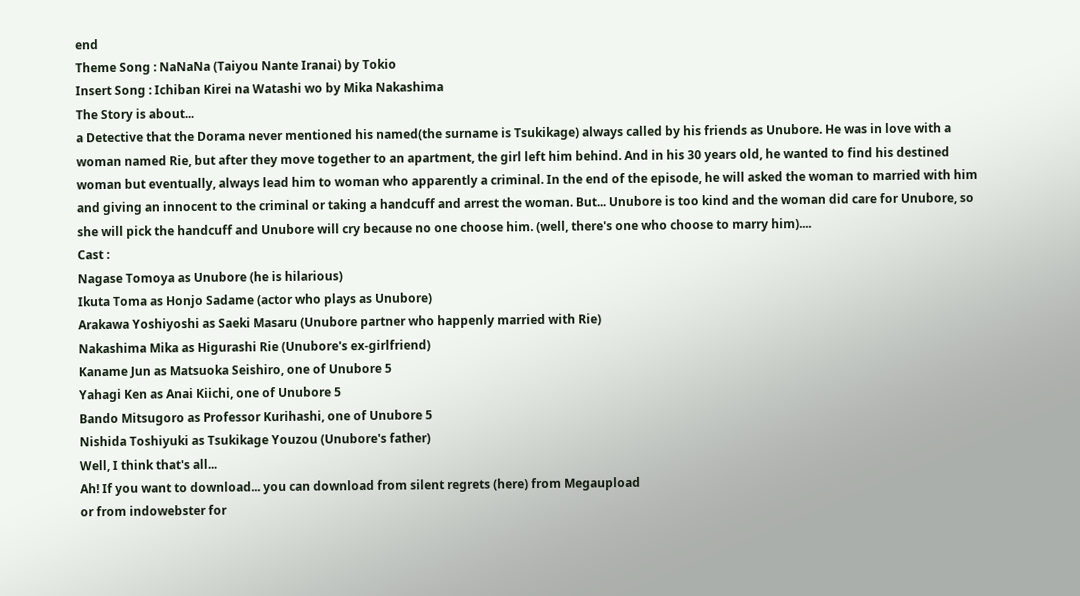end
Theme Song : NaNaNa (Taiyou Nante Iranai) by Tokio
Insert Song : Ichiban Kirei na Watashi wo by Mika Nakashima
The Story is about...
a Detective that the Dorama never mentioned his named(the surname is Tsukikage) always called by his friends as Unubore. He was in love with a woman named Rie, but after they move together to an apartment, the girl left him behind. And in his 30 years old, he wanted to find his destined woman but eventually, always lead him to woman who apparently a criminal. In the end of the episode, he will asked the woman to married with him and giving an innocent to the criminal or taking a handcuff and arrest the woman. But... Unubore is too kind and the woman did care for Unubore, so she will pick the handcuff and Unubore will cry because no one choose him. (well, there's one who choose to marry him)....
Cast :
Nagase Tomoya as Unubore (he is hilarious)
Ikuta Toma as Honjo Sadame (actor who plays as Unubore)
Arakawa Yoshiyoshi as Saeki Masaru (Unubore partner who happenly married with Rie)
Nakashima Mika as Higurashi Rie (Unubore's ex-girlfriend)
Kaname Jun as Matsuoka Seishiro, one of Unubore 5
Yahagi Ken as Anai Kiichi, one of Unubore 5
Bando Mitsugoro as Professor Kurihashi, one of Unubore 5
Nishida Toshiyuki as Tsukikage Youzou (Unubore's father)
Well, I think that's all...
Ah! If you want to download... you can download from silent regrets (here) from Megaupload
or from indowebster for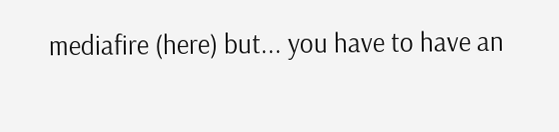mediafire (here) but... you have to have an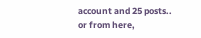account and 25 posts..
or from here,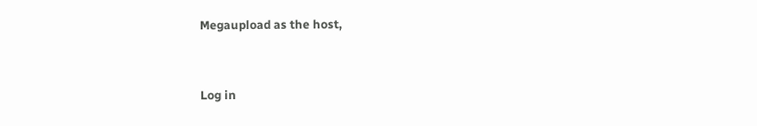Megaupload as the host,


Log in